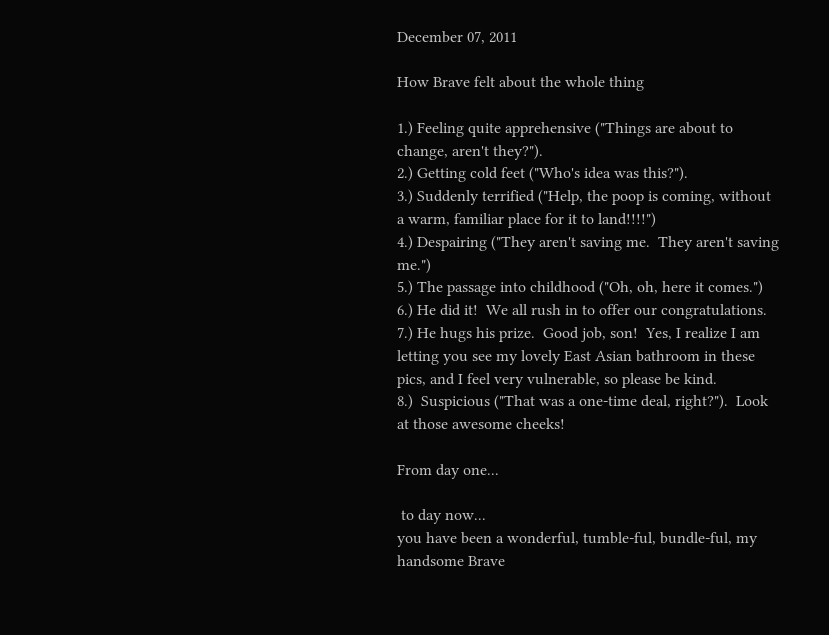December 07, 2011

How Brave felt about the whole thing

1.) Feeling quite apprehensive ("Things are about to change, aren't they?").
2.) Getting cold feet ("Who's idea was this?").
3.) Suddenly terrified ("Help, the poop is coming, without a warm, familiar place for it to land!!!!")
4.) Despairing ("They aren't saving me.  They aren't saving me.")
5.) The passage into childhood ("Oh, oh, here it comes.")
6.) He did it!  We all rush in to offer our congratulations.
7.) He hugs his prize.  Good job, son!  Yes, I realize I am letting you see my lovely East Asian bathroom in these pics, and I feel very vulnerable, so please be kind.
8.)  Suspicious ("That was a one-time deal, right?").  Look at those awesome cheeks!

From day one...

 to day now...
you have been a wonderful, tumble-ful, bundle-ful, my handsome Brave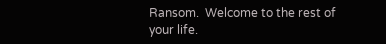Ransom.  Welcome to the rest of your life.